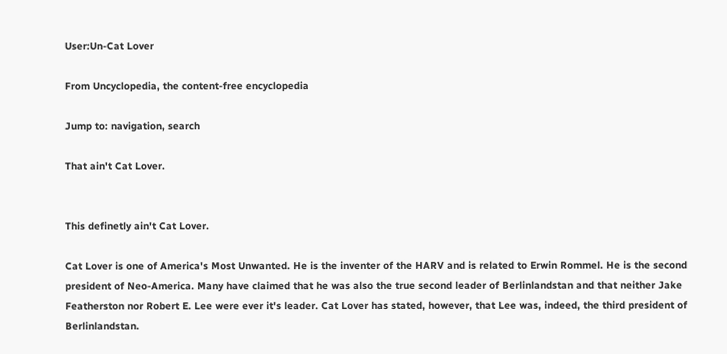User:Un-Cat Lover

From Uncyclopedia, the content-free encyclopedia

Jump to: navigation, search

That ain't Cat Lover.


This definetly ain't Cat Lover.

Cat Lover is one of America's Most Unwanted. He is the inventer of the HARV and is related to Erwin Rommel. He is the second president of Neo-America. Many have claimed that he was also the true second leader of Berlinlandstan and that neither Jake Featherston nor Robert E. Lee were ever it's leader. Cat Lover has stated, however, that Lee was, indeed, the third president of Berlinlandstan.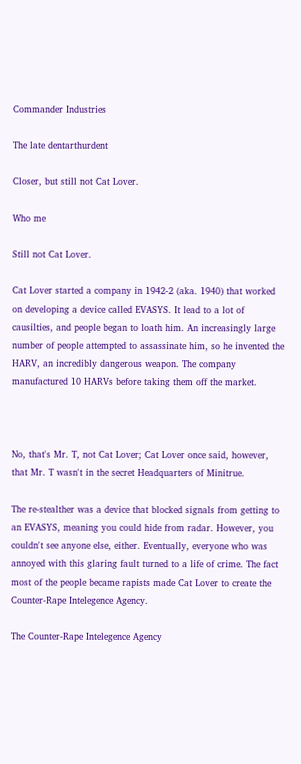Commander Industries

The late dentarthurdent

Closer, but still not Cat Lover.

Who me

Still not Cat Lover.

Cat Lover started a company in 1942-2 (aka. 1940) that worked on developing a device called EVASYS. It lead to a lot of causilties, and people began to loath him. An increasingly large number of people attempted to assassinate him, so he invented the HARV, an incredibly dangerous weapon. The company manufactured 10 HARVs before taking them off the market.



No, that's Mr. T, not Cat Lover; Cat Lover once said, however, that Mr. T wasn't in the secret Headquarters of Minitrue.

The re-stealther was a device that blocked signals from getting to an EVASYS, meaning you could hide from radar. However, you couldn't see anyone else, either. Eventually, everyone who was annoyed with this glaring fault turned to a life of crime. The fact most of the people became rapists made Cat Lover to create the Counter-Rape Intelegence Agency.

The Counter-Rape Intelegence Agency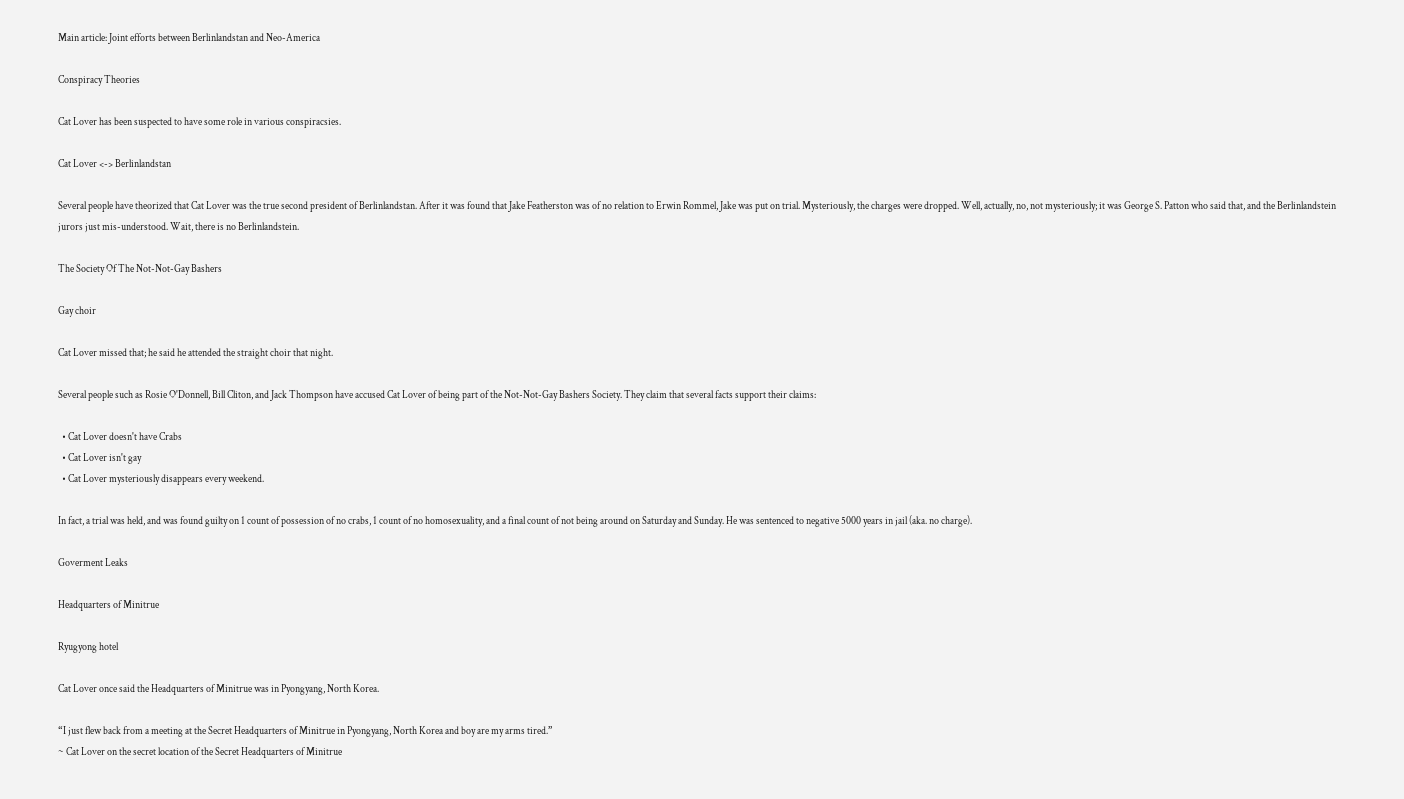Main article: Joint efforts between Berlinlandstan and Neo-America

Conspiracy Theories

Cat Lover has been suspected to have some role in various conspiracsies.

Cat Lover <-> Berlinlandstan

Several people have theorized that Cat Lover was the true second president of Berlinlandstan. After it was found that Jake Featherston was of no relation to Erwin Rommel, Jake was put on trial. Mysteriously, the charges were dropped. Well, actually, no, not mysteriously; it was George S. Patton who said that, and the Berlinlandstein jurors just mis-understood. Wait, there is no Berlinlandstein.

The Society Of The Not-Not-Gay Bashers

Gay choir

Cat Lover missed that; he said he attended the straight choir that night.

Several people such as Rosie O'Donnell, Bill Cliton, and Jack Thompson have accused Cat Lover of being part of the Not-Not-Gay Bashers Society. They claim that several facts support their claims:

  • Cat Lover doesn't have Crabs
  • Cat Lover isn't gay
  • Cat Lover mysteriously disappears every weekend.

In fact, a trial was held, and was found guilty on 1 count of possession of no crabs, 1 count of no homosexuality, and a final count of not being around on Saturday and Sunday. He was sentenced to negative 5000 years in jail (aka. no charge).

Goverment Leaks

Headquarters of Minitrue

Ryugyong hotel

Cat Lover once said the Headquarters of Minitrue was in Pyongyang, North Korea.

“I just flew back from a meeting at the Secret Headquarters of Minitrue in Pyongyang, North Korea and boy are my arms tired.”
~ Cat Lover on the secret location of the Secret Headquarters of Minitrue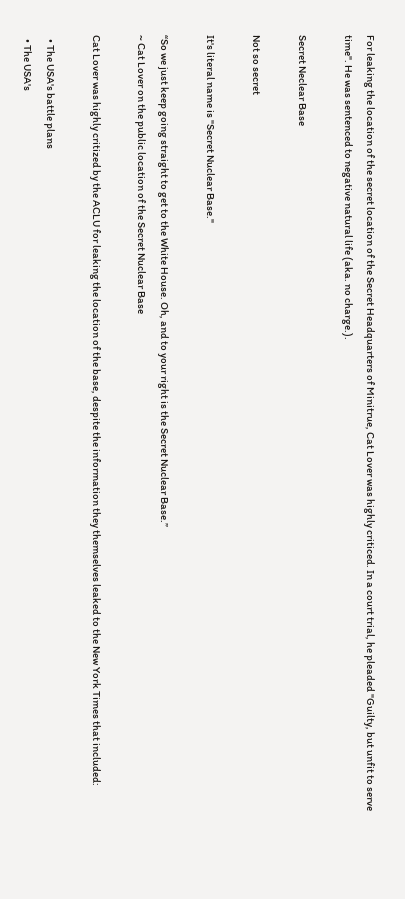For leaking the location of the secret location of the Secret Headquarters of Minitrue, Cat Lover was highly criticed. In a court trial, he pleaded "Guilty, but unfit to serve time". He was sentenced to negative natural life (aka. no charge.).

Secret Neclear Base

Not so secret

It's literal name is "Secret Nuclear Base."

“So we just keep going straight to get to the White House. Oh, and to your right is the Secret Nuclear Base.”
~ Cat Lover on the public location of the Secret Nuclear Base

Cat Lover was highly critized by the ACLU for leaking the location of the base, despite the information they themselves leaked to the New York Times that included:

  • The USA's battle plans
  • The USA's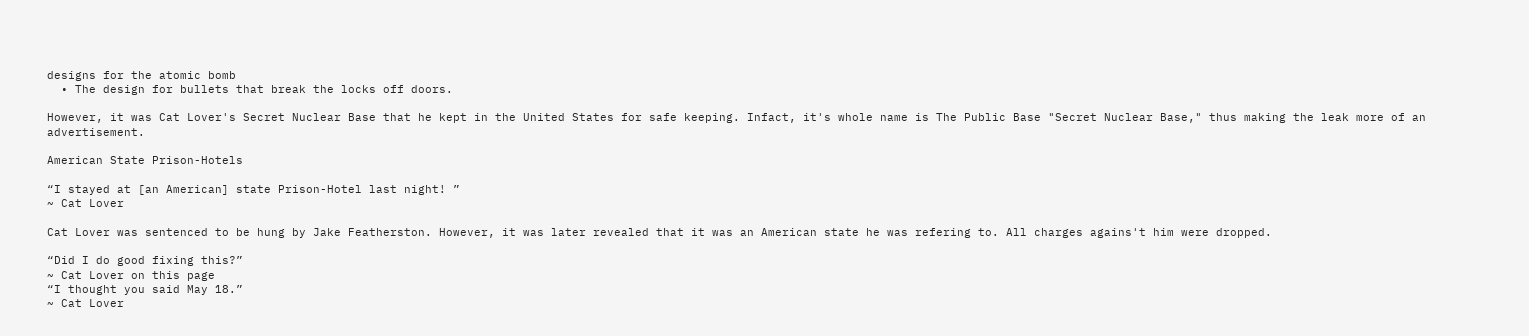designs for the atomic bomb
  • The design for bullets that break the locks off doors.

However, it was Cat Lover's Secret Nuclear Base that he kept in the United States for safe keeping. Infact, it's whole name is The Public Base "Secret Nuclear Base," thus making the leak more of an advertisement.

American State Prison-Hotels

“I stayed at [an American] state Prison-Hotel last night! ”
~ Cat Lover

Cat Lover was sentenced to be hung by Jake Featherston. However, it was later revealed that it was an American state he was refering to. All charges agains't him were dropped.

“Did I do good fixing this?”
~ Cat Lover on this page
“I thought you said May 18.”
~ Cat Lover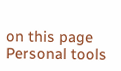on this page
Personal tools